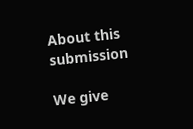About this submission

We give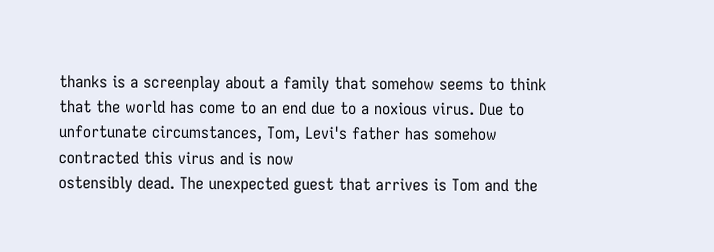thanks is a screenplay about a family that somehow seems to think that the world has come to an end due to a noxious virus. Due to unfortunate circumstances, Tom, Levi's father has somehow contracted this virus and is now
ostensibly dead. The unexpected guest that arrives is Tom and the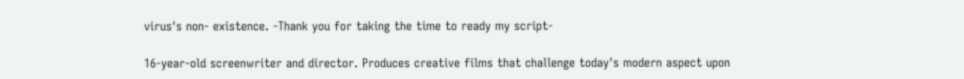virus's non- existence. -Thank you for taking the time to ready my script-

16-year-old screenwriter and director. Produces creative films that challenge today's modern aspect upon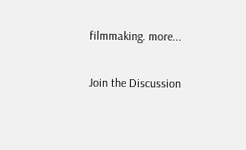filmmaking. more...

Join the Discussion